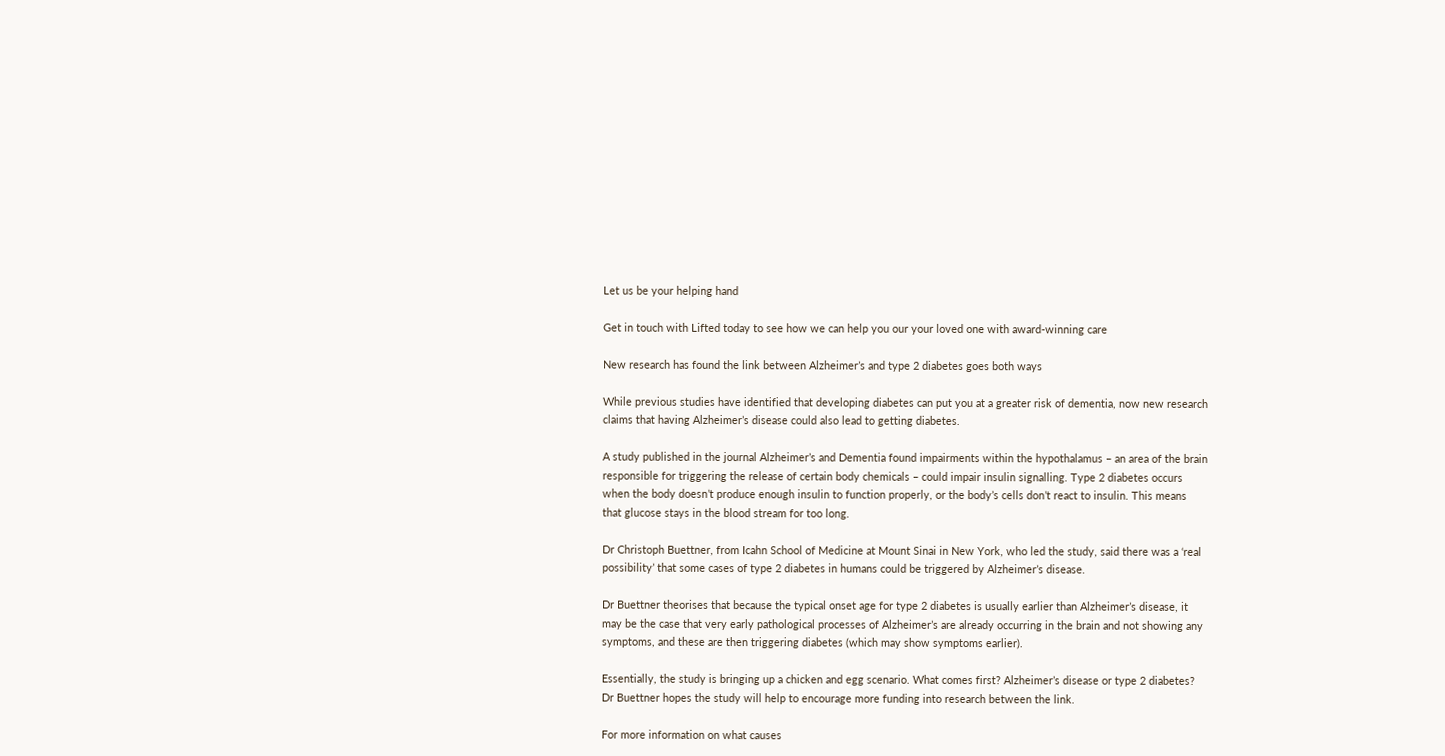Let us be your helping hand

Get in touch with Lifted today to see how we can help you our your loved one with award-winning care

New research has found the link between Alzheimer’s and type 2 diabetes goes both ways

While previous studies have identified that developing diabetes can put you at a greater risk of dementia, now new research claims that having Alzheimer’s disease could also lead to getting diabetes.

A study published in the journal Alzheimer’s and Dementia found impairments within the hypothalamus – an area of the brain responsible for triggering the release of certain body chemicals – could impair insulin signalling. Type 2 diabetes occurs when the body doesn’t produce enough insulin to function properly, or the body’s cells don’t react to insulin. This means that glucose stays in the blood stream for too long.

Dr Christoph Buettner, from Icahn School of Medicine at Mount Sinai in New York, who led the study, said there was a ‘real possibility’ that some cases of type 2 diabetes in humans could be triggered by Alzheimer’s disease.

Dr Buettner theorises that because the typical onset age for type 2 diabetes is usually earlier than Alzheimer’s disease, it may be the case that very early pathological processes of Alzheimer’s are already occurring in the brain and not showing any symptoms, and these are then triggering diabetes (which may show symptoms earlier).

Essentially, the study is bringing up a chicken and egg scenario. What comes first? Alzheimer’s disease or type 2 diabetes? Dr Buettner hopes the study will help to encourage more funding into research between the link.

For more information on what causes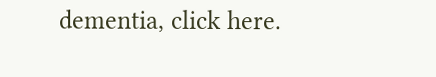dementia, click here.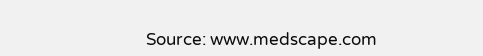Source: www.medscape.com